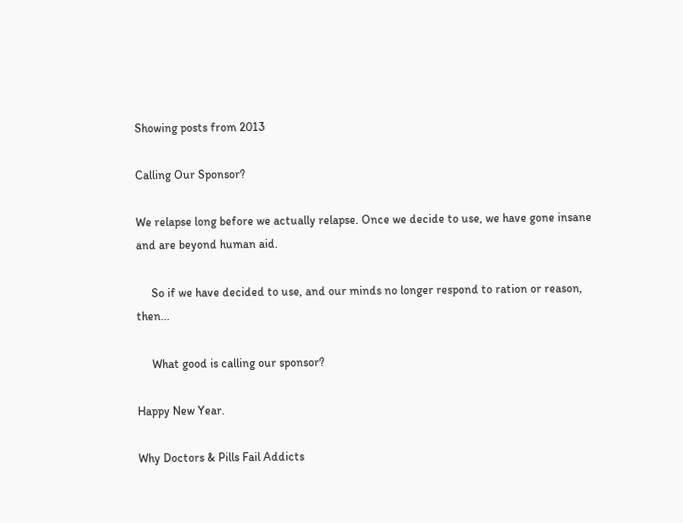Showing posts from 2013

Calling Our Sponsor?

We relapse long before we actually relapse. Once we decide to use, we have gone insane and are beyond human aid.

     So if we have decided to use, and our minds no longer respond to ration or reason, then...

     What good is calling our sponsor?

Happy New Year.

Why Doctors & Pills Fail Addicts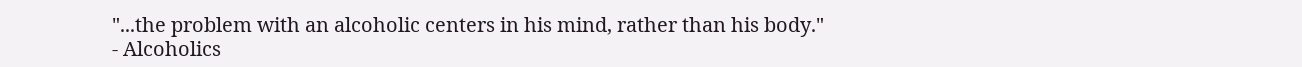"...the problem with an alcoholic centers in his mind, rather than his body." - Alcoholics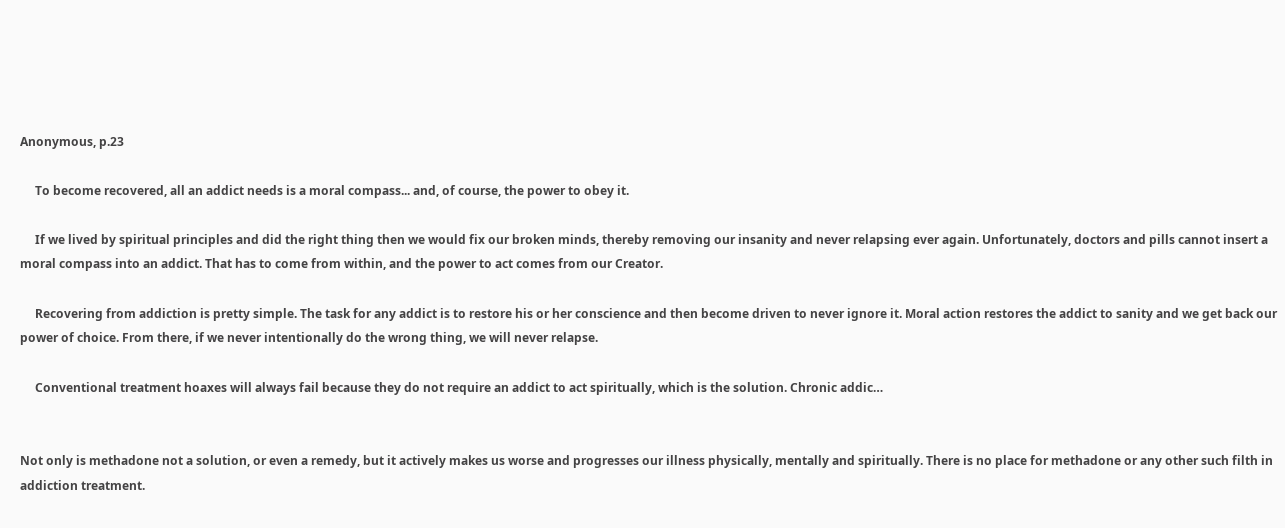Anonymous, p.23

     To become recovered, all an addict needs is a moral compass... and, of course, the power to obey it.

     If we lived by spiritual principles and did the right thing then we would fix our broken minds, thereby removing our insanity and never relapsing ever again. Unfortunately, doctors and pills cannot insert a moral compass into an addict. That has to come from within, and the power to act comes from our Creator.

     Recovering from addiction is pretty simple. The task for any addict is to restore his or her conscience and then become driven to never ignore it. Moral action restores the addict to sanity and we get back our power of choice. From there, if we never intentionally do the wrong thing, we will never relapse.

     Conventional treatment hoaxes will always fail because they do not require an addict to act spiritually, which is the solution. Chronic addic…


Not only is methadone not a solution, or even a remedy, but it actively makes us worse and progresses our illness physically, mentally and spiritually. There is no place for methadone or any other such filth in addiction treatment.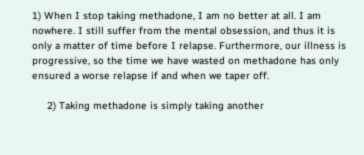1) When I stop taking methadone, I am no better at all. I am nowhere. I still suffer from the mental obsession, and thus it is only a matter of time before I relapse. Furthermore, our illness is progressive, so the time we have wasted on methadone has only ensured a worse relapse if and when we taper off.

     2) Taking methadone is simply taking another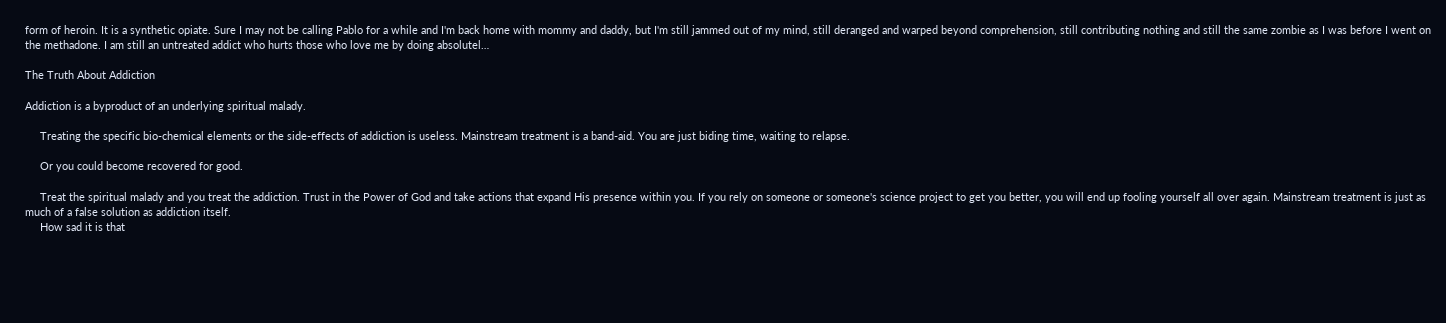form of heroin. It is a synthetic opiate. Sure I may not be calling Pablo for a while and I'm back home with mommy and daddy, but I'm still jammed out of my mind, still deranged and warped beyond comprehension, still contributing nothing and still the same zombie as I was before I went on the methadone. I am still an untreated addict who hurts those who love me by doing absolutel…

The Truth About Addiction

Addiction is a byproduct of an underlying spiritual malady.

     Treating the specific bio-chemical elements or the side-effects of addiction is useless. Mainstream treatment is a band-aid. You are just biding time, waiting to relapse.

     Or you could become recovered for good.

     Treat the spiritual malady and you treat the addiction. Trust in the Power of God and take actions that expand His presence within you. If you rely on someone or someone's science project to get you better, you will end up fooling yourself all over again. Mainstream treatment is just as much of a false solution as addiction itself.
     How sad it is that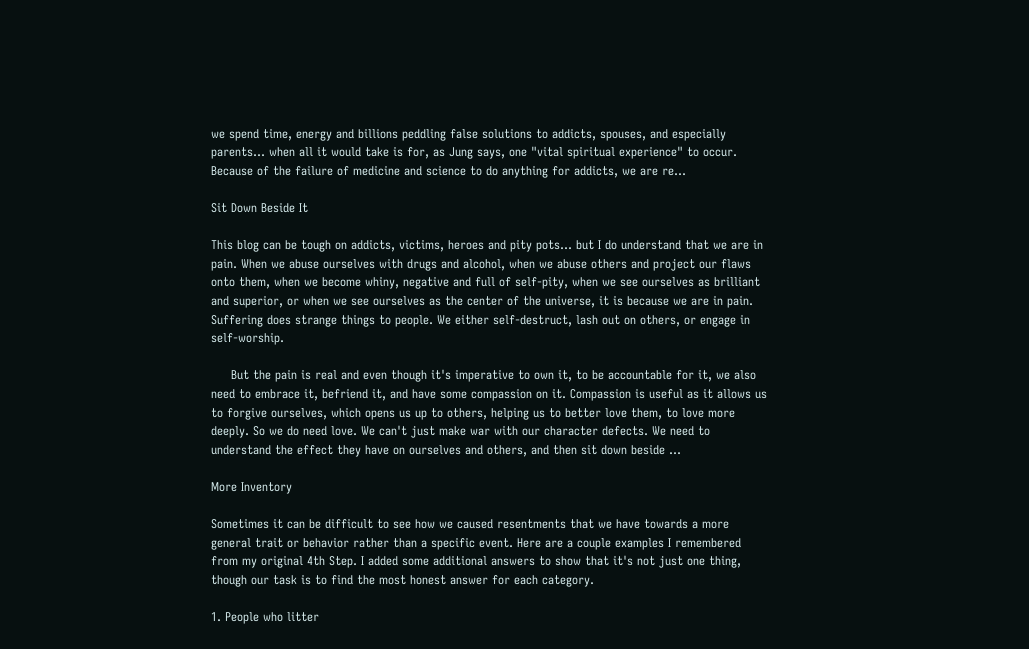we spend time, energy and billions peddling false solutions to addicts, spouses, and especially parents... when all it would take is for, as Jung says, one "vital spiritual experience" to occur. Because of the failure of medicine and science to do anything for addicts, we are re…

Sit Down Beside It

This blog can be tough on addicts, victims, heroes and pity pots... but I do understand that we are in pain. When we abuse ourselves with drugs and alcohol, when we abuse others and project our flaws onto them, when we become whiny, negative and full of self-pity, when we see ourselves as brilliant and superior, or when we see ourselves as the center of the universe, it is because we are in pain. Suffering does strange things to people. We either self-destruct, lash out on others, or engage in self-worship.

     But the pain is real and even though it's imperative to own it, to be accountable for it, we also need to embrace it, befriend it, and have some compassion on it. Compassion is useful as it allows us to forgive ourselves, which opens us up to others, helping us to better love them, to love more deeply. So we do need love. We can't just make war with our character defects. We need to understand the effect they have on ourselves and others, and then sit down beside …

More Inventory

Sometimes it can be difficult to see how we caused resentments that we have towards a more general trait or behavior rather than a specific event. Here are a couple examples I remembered from my original 4th Step. I added some additional answers to show that it's not just one thing, though our task is to find the most honest answer for each category.

1. People who litter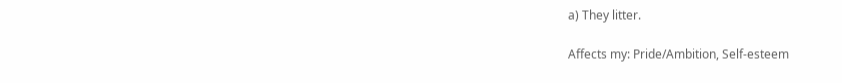a) They litter.

Affects my: Pride/Ambition, Self-esteem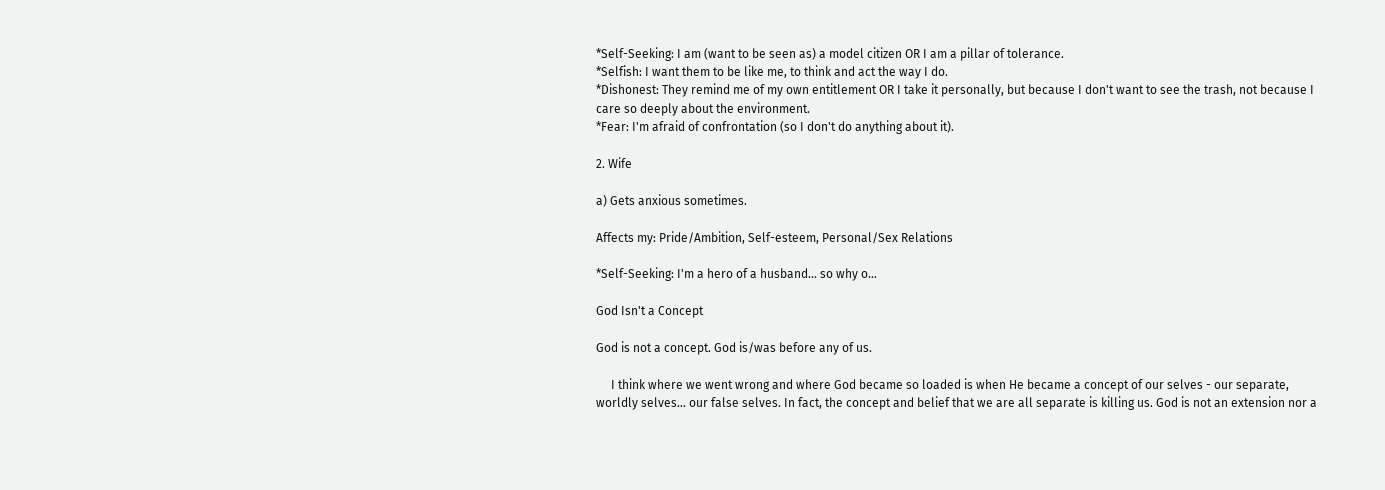*Self-Seeking: I am (want to be seen as) a model citizen OR I am a pillar of tolerance.
*Selfish: I want them to be like me, to think and act the way I do.
*Dishonest: They remind me of my own entitlement OR I take it personally, but because I don't want to see the trash, not because I care so deeply about the environment.
*Fear: I'm afraid of confrontation (so I don't do anything about it).

2. Wife

a) Gets anxious sometimes.

Affects my: Pride/Ambition, Self-esteem, Personal/Sex Relations

*Self-Seeking: I'm a hero of a husband... so why o…

God Isn't a Concept

God is not a concept. God is/was before any of us.

     I think where we went wrong and where God became so loaded is when He became a concept of our selves - our separate, worldly selves... our false selves. In fact, the concept and belief that we are all separate is killing us. God is not an extension nor a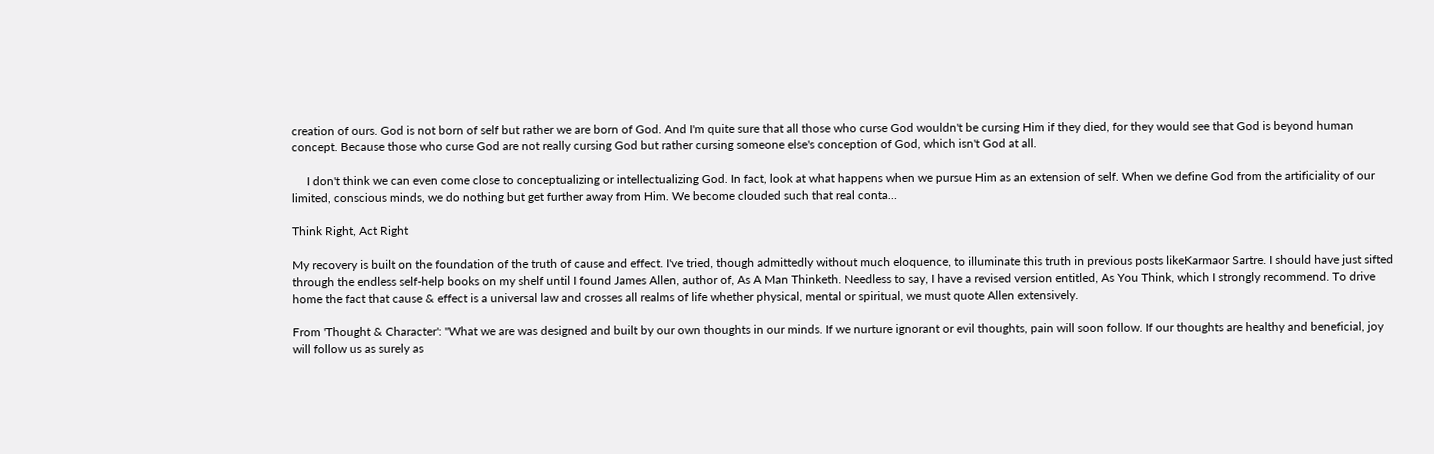creation of ours. God is not born of self but rather we are born of God. And I'm quite sure that all those who curse God wouldn't be cursing Him if they died, for they would see that God is beyond human concept. Because those who curse God are not really cursing God but rather cursing someone else's conception of God, which isn't God at all.

     I don't think we can even come close to conceptualizing or intellectualizing God. In fact, look at what happens when we pursue Him as an extension of self. When we define God from the artificiality of our limited, conscious minds, we do nothing but get further away from Him. We become clouded such that real conta…

Think Right, Act Right

My recovery is built on the foundation of the truth of cause and effect. I've tried, though admittedly without much eloquence, to illuminate this truth in previous posts likeKarmaor Sartre. I should have just sifted through the endless self-help books on my shelf until I found James Allen, author of, As A Man Thinketh. Needless to say, I have a revised version entitled, As You Think, which I strongly recommend. To drive home the fact that cause & effect is a universal law and crosses all realms of life whether physical, mental or spiritual, we must quote Allen extensively.

From 'Thought & Character': "What we are was designed and built by our own thoughts in our minds. If we nurture ignorant or evil thoughts, pain will soon follow. If our thoughts are healthy and beneficial, joy will follow us as surely as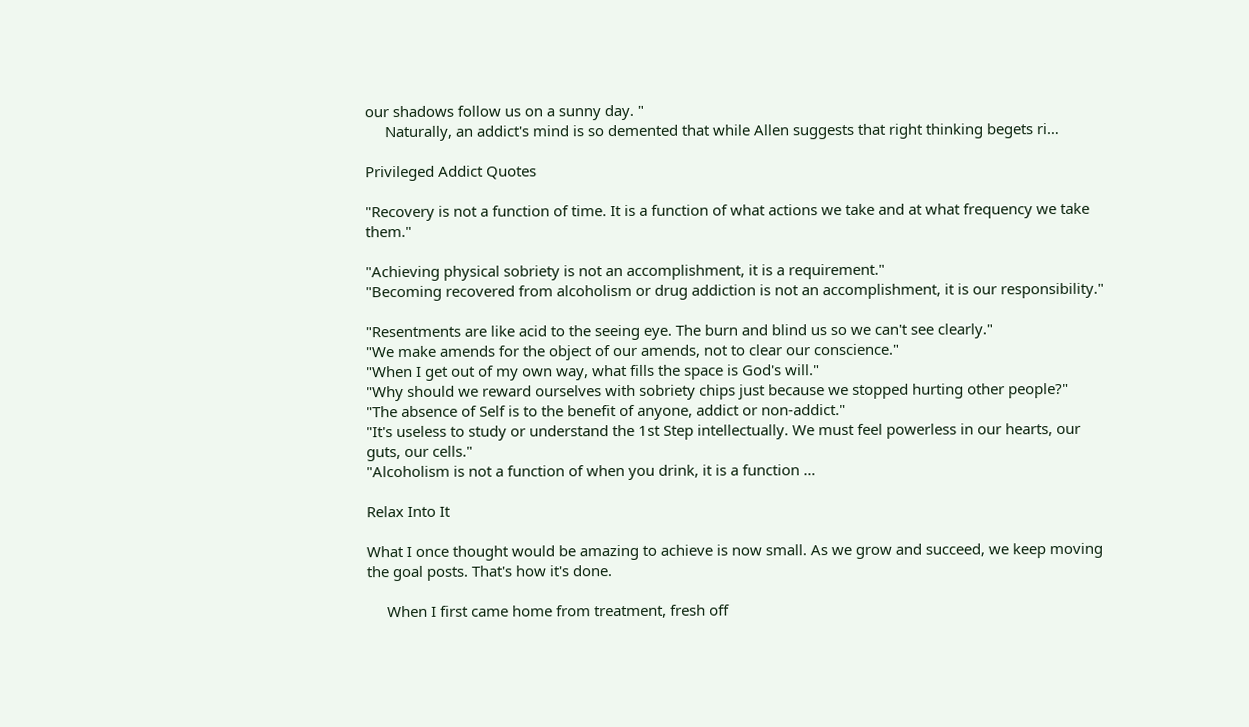our shadows follow us on a sunny day. "
     Naturally, an addict's mind is so demented that while Allen suggests that right thinking begets ri…

Privileged Addict Quotes

"Recovery is not a function of time. It is a function of what actions we take and at what frequency we take them."

"Achieving physical sobriety is not an accomplishment, it is a requirement."
"Becoming recovered from alcoholism or drug addiction is not an accomplishment, it is our responsibility."

"Resentments are like acid to the seeing eye. The burn and blind us so we can't see clearly."
"We make amends for the object of our amends, not to clear our conscience."
"When I get out of my own way, what fills the space is God's will."
"Why should we reward ourselves with sobriety chips just because we stopped hurting other people?"
"The absence of Self is to the benefit of anyone, addict or non-addict."
"It's useless to study or understand the 1st Step intellectually. We must feel powerless in our hearts, our guts, our cells."
"Alcoholism is not a function of when you drink, it is a function …

Relax Into It

What I once thought would be amazing to achieve is now small. As we grow and succeed, we keep moving the goal posts. That's how it's done.

     When I first came home from treatment, fresh off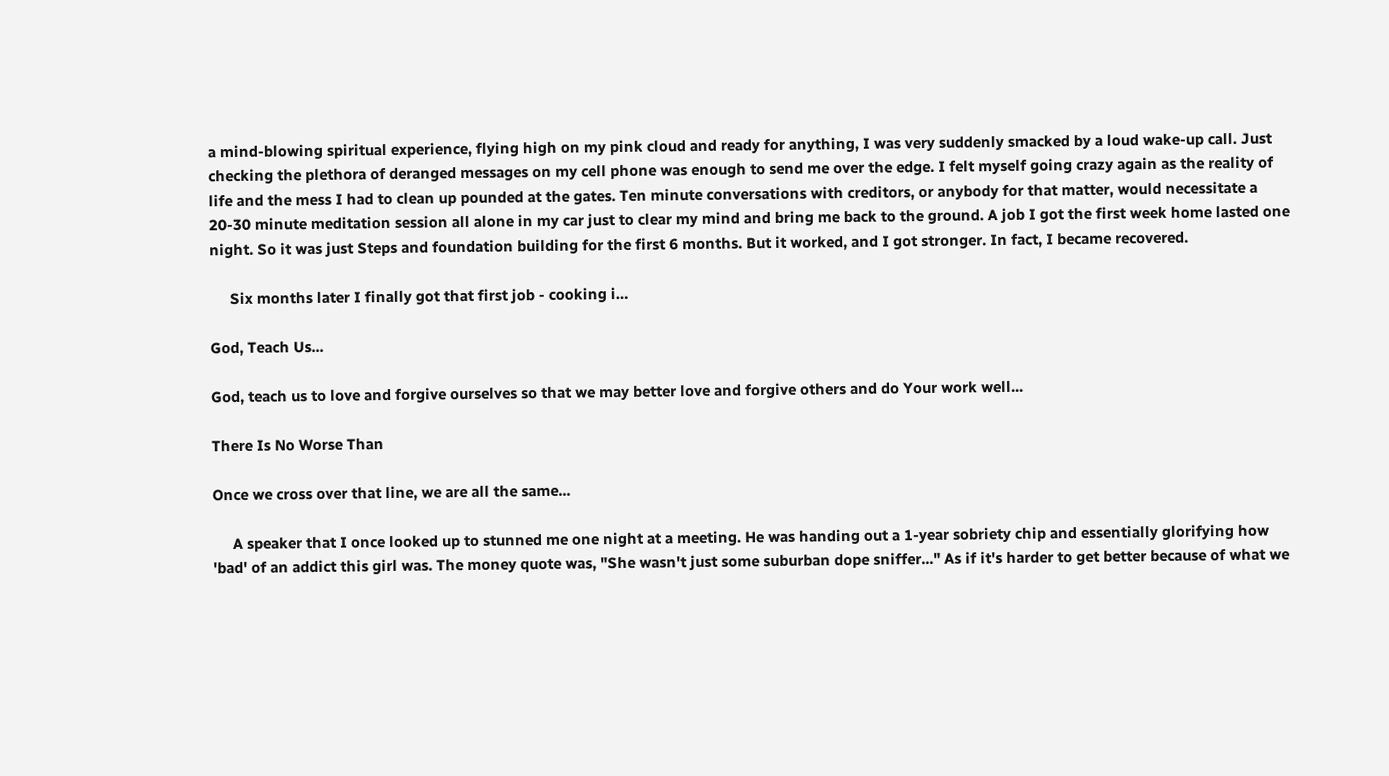a mind-blowing spiritual experience, flying high on my pink cloud and ready for anything, I was very suddenly smacked by a loud wake-up call. Just checking the plethora of deranged messages on my cell phone was enough to send me over the edge. I felt myself going crazy again as the reality of life and the mess I had to clean up pounded at the gates. Ten minute conversations with creditors, or anybody for that matter, would necessitate a 20-30 minute meditation session all alone in my car just to clear my mind and bring me back to the ground. A job I got the first week home lasted one night. So it was just Steps and foundation building for the first 6 months. But it worked, and I got stronger. In fact, I became recovered.

     Six months later I finally got that first job - cooking i…

God, Teach Us...

God, teach us to love and forgive ourselves so that we may better love and forgive others and do Your work well...

There Is No Worse Than

Once we cross over that line, we are all the same...

     A speaker that I once looked up to stunned me one night at a meeting. He was handing out a 1-year sobriety chip and essentially glorifying how 'bad' of an addict this girl was. The money quote was, "She wasn't just some suburban dope sniffer..." As if it's harder to get better because of what we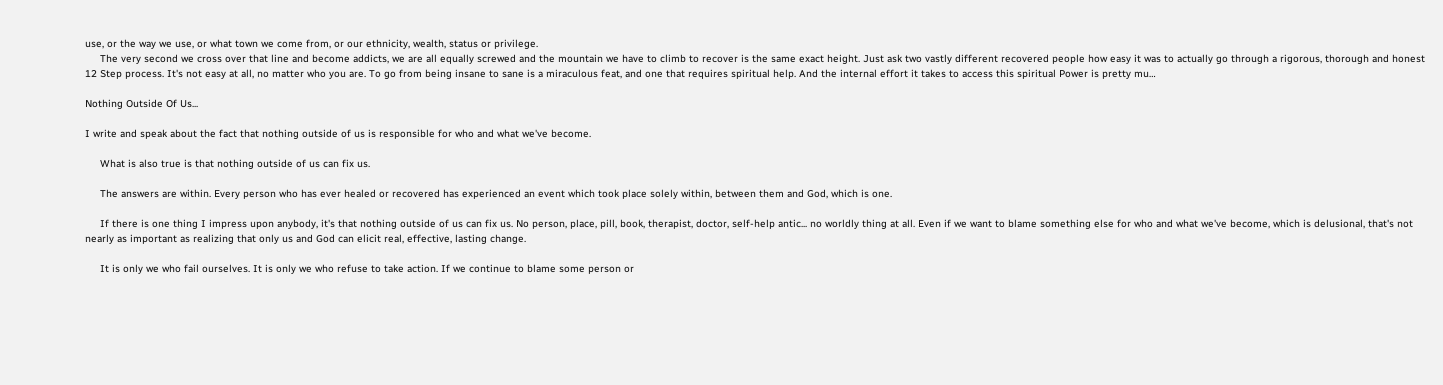use, or the way we use, or what town we come from, or our ethnicity, wealth, status or privilege.
     The very second we cross over that line and become addicts, we are all equally screwed and the mountain we have to climb to recover is the same exact height. Just ask two vastly different recovered people how easy it was to actually go through a rigorous, thorough and honest 12 Step process. It's not easy at all, no matter who you are. To go from being insane to sane is a miraculous feat, and one that requires spiritual help. And the internal effort it takes to access this spiritual Power is pretty mu…

Nothing Outside Of Us...

I write and speak about the fact that nothing outside of us is responsible for who and what we've become.

     What is also true is that nothing outside of us can fix us.

     The answers are within. Every person who has ever healed or recovered has experienced an event which took place solely within, between them and God, which is one.

     If there is one thing I impress upon anybody, it's that nothing outside of us can fix us. No person, place, pill, book, therapist, doctor, self-help antic... no worldly thing at all. Even if we want to blame something else for who and what we've become, which is delusional, that's not nearly as important as realizing that only us and God can elicit real, effective, lasting change.

     It is only we who fail ourselves. It is only we who refuse to take action. If we continue to blame some person or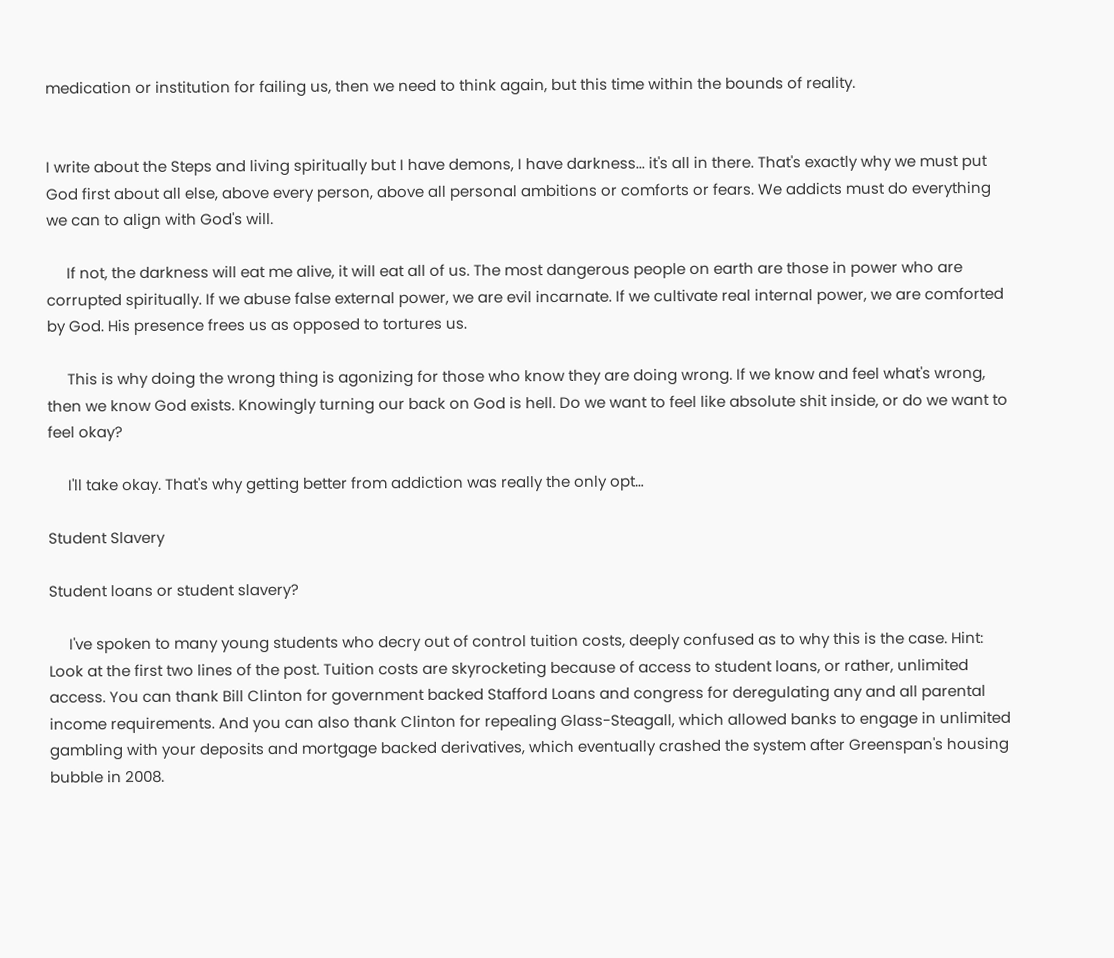medication or institution for failing us, then we need to think again, but this time within the bounds of reality.


I write about the Steps and living spiritually but I have demons, I have darkness... it's all in there. That's exactly why we must put God first about all else, above every person, above all personal ambitions or comforts or fears. We addicts must do everything we can to align with God's will.

     If not, the darkness will eat me alive, it will eat all of us. The most dangerous people on earth are those in power who are corrupted spiritually. If we abuse false external power, we are evil incarnate. If we cultivate real internal power, we are comforted by God. His presence frees us as opposed to tortures us.

     This is why doing the wrong thing is agonizing for those who know they are doing wrong. If we know and feel what's wrong, then we know God exists. Knowingly turning our back on God is hell. Do we want to feel like absolute shit inside, or do we want to feel okay?

     I'll take okay. That's why getting better from addiction was really the only opt…

Student Slavery

Student loans or student slavery?

     I've spoken to many young students who decry out of control tuition costs, deeply confused as to why this is the case. Hint: Look at the first two lines of the post. Tuition costs are skyrocketing because of access to student loans, or rather, unlimited access. You can thank Bill Clinton for government backed Stafford Loans and congress for deregulating any and all parental income requirements. And you can also thank Clinton for repealing Glass-Steagall, which allowed banks to engage in unlimited gambling with your deposits and mortgage backed derivatives, which eventually crashed the system after Greenspan's housing bubble in 2008.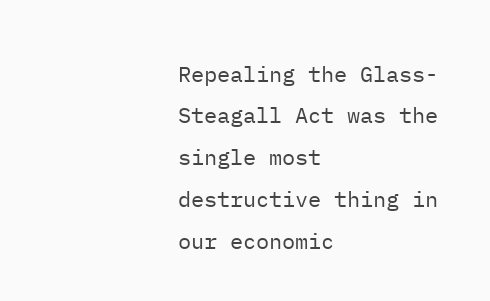Repealing the Glass-Steagall Act was the single most destructive thing in our economic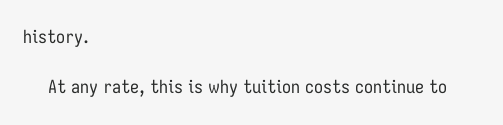history.

     At any rate, this is why tuition costs continue to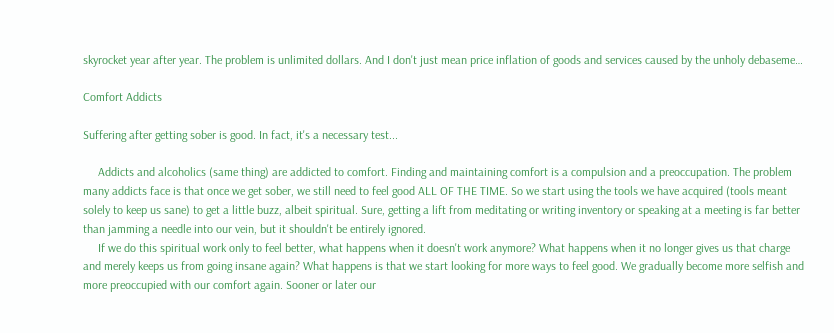skyrocket year after year. The problem is unlimited dollars. And I don't just mean price inflation of goods and services caused by the unholy debaseme…

Comfort Addicts

Suffering after getting sober is good. In fact, it's a necessary test...

     Addicts and alcoholics (same thing) are addicted to comfort. Finding and maintaining comfort is a compulsion and a preoccupation. The problem many addicts face is that once we get sober, we still need to feel good ALL OF THE TIME. So we start using the tools we have acquired (tools meant solely to keep us sane) to get a little buzz, albeit spiritual. Sure, getting a lift from meditating or writing inventory or speaking at a meeting is far better than jamming a needle into our vein, but it shouldn't be entirely ignored.
     If we do this spiritual work only to feel better, what happens when it doesn't work anymore? What happens when it no longer gives us that charge and merely keeps us from going insane again? What happens is that we start looking for more ways to feel good. We gradually become more selfish and more preoccupied with our comfort again. Sooner or later our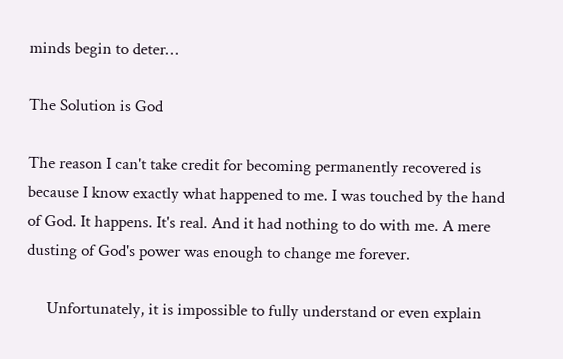minds begin to deter…

The Solution is God

The reason I can't take credit for becoming permanently recovered is because I know exactly what happened to me. I was touched by the hand of God. It happens. It's real. And it had nothing to do with me. A mere dusting of God's power was enough to change me forever.

     Unfortunately, it is impossible to fully understand or even explain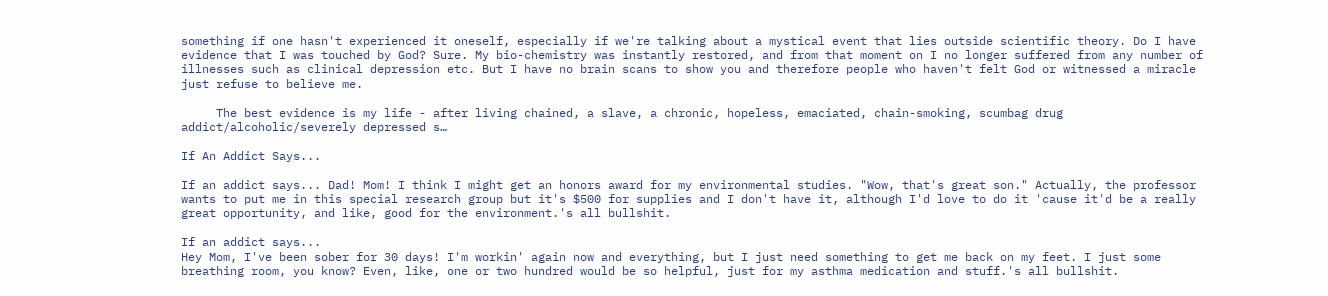something if one hasn't experienced it oneself, especially if we're talking about a mystical event that lies outside scientific theory. Do I have evidence that I was touched by God? Sure. My bio-chemistry was instantly restored, and from that moment on I no longer suffered from any number of illnesses such as clinical depression etc. But I have no brain scans to show you and therefore people who haven't felt God or witnessed a miracle just refuse to believe me.

     The best evidence is my life - after living chained, a slave, a chronic, hopeless, emaciated, chain-smoking, scumbag drug addict/alcoholic/severely depressed s…

If An Addict Says...

If an addict says... Dad! Mom! I think I might get an honors award for my environmental studies. "Wow, that's great son." Actually, the professor wants to put me in this special research group but it's $500 for supplies and I don't have it, although I'd love to do it 'cause it'd be a really great opportunity, and like, good for the environment.'s all bullshit.

If an addict says...
Hey Mom, I've been sober for 30 days! I'm workin' again now and everything, but I just need something to get me back on my feet. I just some breathing room, you know? Even, like, one or two hundred would be so helpful, just for my asthma medication and stuff.'s all bullshit.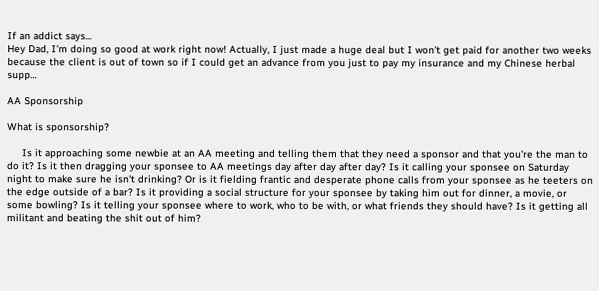If an addict says...
Hey Dad, I'm doing so good at work right now! Actually, I just made a huge deal but I won't get paid for another two weeks because the client is out of town so if I could get an advance from you just to pay my insurance and my Chinese herbal supp…

AA Sponsorship

What is sponsorship?

     Is it approaching some newbie at an AA meeting and telling them that they need a sponsor and that you're the man to do it? Is it then dragging your sponsee to AA meetings day after day after day? Is it calling your sponsee on Saturday night to make sure he isn't drinking? Or is it fielding frantic and desperate phone calls from your sponsee as he teeters on the edge outside of a bar? Is it providing a social structure for your sponsee by taking him out for dinner, a movie, or some bowling? Is it telling your sponsee where to work, who to be with, or what friends they should have? Is it getting all militant and beating the shit out of him?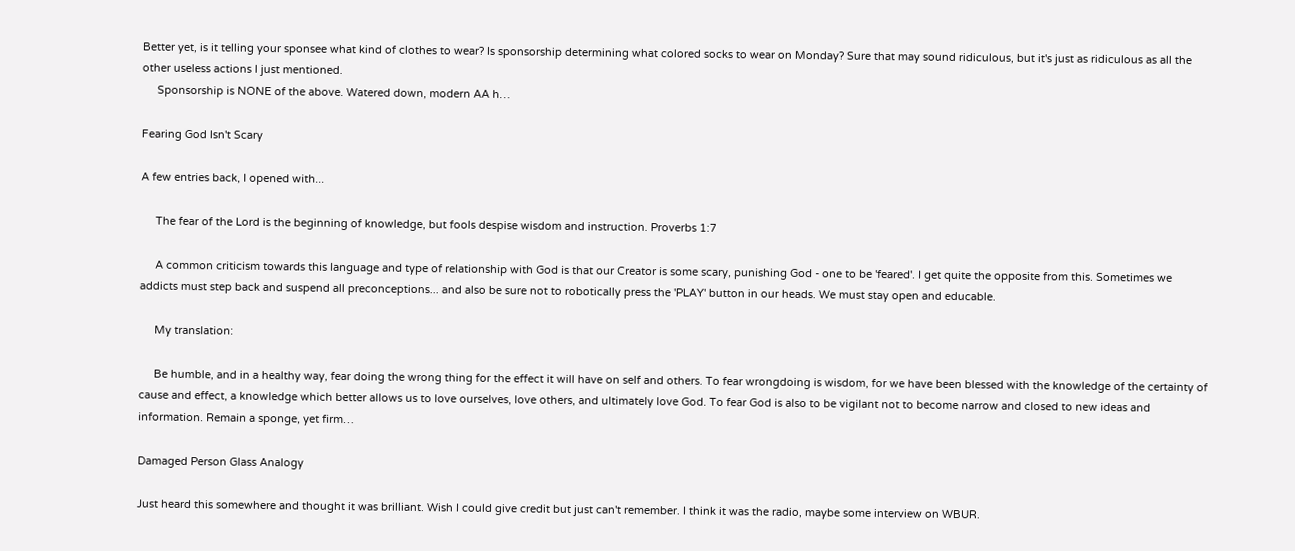Better yet, is it telling your sponsee what kind of clothes to wear? Is sponsorship determining what colored socks to wear on Monday? Sure that may sound ridiculous, but it's just as ridiculous as all the other useless actions I just mentioned.
     Sponsorship is NONE of the above. Watered down, modern AA h…

Fearing God Isn't Scary

A few entries back, I opened with...

     The fear of the Lord is the beginning of knowledge, but fools despise wisdom and instruction. Proverbs 1:7

     A common criticism towards this language and type of relationship with God is that our Creator is some scary, punishing God - one to be 'feared'. I get quite the opposite from this. Sometimes we addicts must step back and suspend all preconceptions... and also be sure not to robotically press the 'PLAY' button in our heads. We must stay open and educable.

     My translation:

     Be humble, and in a healthy way, fear doing the wrong thing for the effect it will have on self and others. To fear wrongdoing is wisdom, for we have been blessed with the knowledge of the certainty of cause and effect, a knowledge which better allows us to love ourselves, love others, and ultimately love God. To fear God is also to be vigilant not to become narrow and closed to new ideas and information. Remain a sponge, yet firm…

Damaged Person Glass Analogy

Just heard this somewhere and thought it was brilliant. Wish I could give credit but just can't remember. I think it was the radio, maybe some interview on WBUR.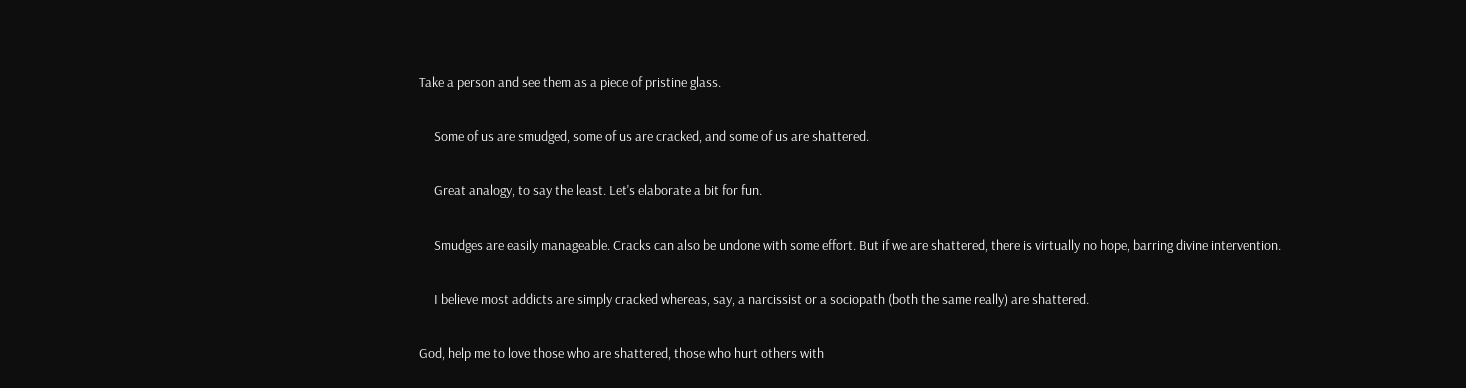Take a person and see them as a piece of pristine glass.

     Some of us are smudged, some of us are cracked, and some of us are shattered.

     Great analogy, to say the least. Let's elaborate a bit for fun.

     Smudges are easily manageable. Cracks can also be undone with some effort. But if we are shattered, there is virtually no hope, barring divine intervention.

     I believe most addicts are simply cracked whereas, say, a narcissist or a sociopath (both the same really) are shattered.

God, help me to love those who are shattered, those who hurt others with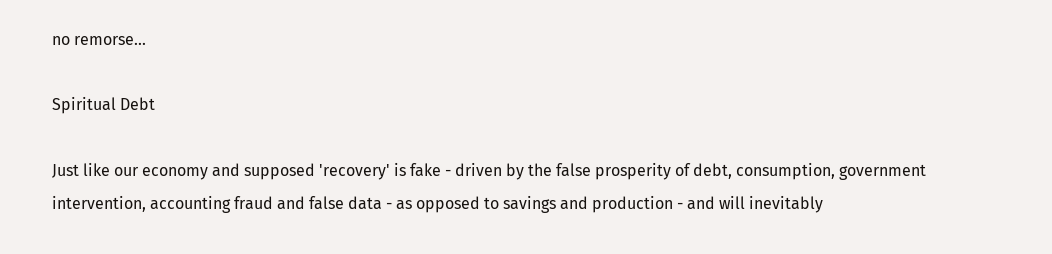no remorse...

Spiritual Debt

Just like our economy and supposed 'recovery' is fake - driven by the false prosperity of debt, consumption, government intervention, accounting fraud and false data - as opposed to savings and production - and will inevitably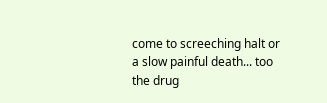come to screeching halt or a slow painful death... too the drug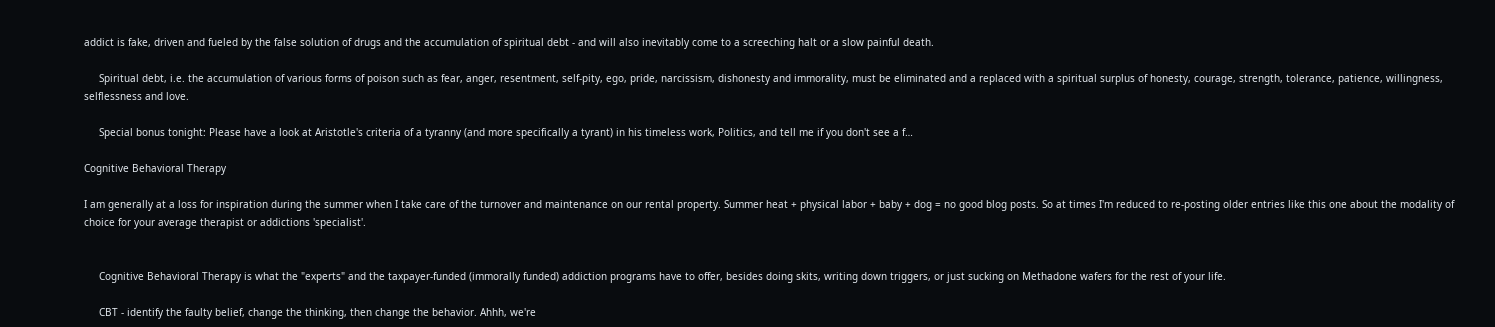addict is fake, driven and fueled by the false solution of drugs and the accumulation of spiritual debt - and will also inevitably come to a screeching halt or a slow painful death.

     Spiritual debt, i.e. the accumulation of various forms of poison such as fear, anger, resentment, self-pity, ego, pride, narcissism, dishonesty and immorality, must be eliminated and a replaced with a spiritual surplus of honesty, courage, strength, tolerance, patience, willingness, selflessness and love.

     Special bonus tonight: Please have a look at Aristotle's criteria of a tyranny (and more specifically a tyrant) in his timeless work, Politics, and tell me if you don't see a f…

Cognitive Behavioral Therapy

I am generally at a loss for inspiration during the summer when I take care of the turnover and maintenance on our rental property. Summer heat + physical labor + baby + dog = no good blog posts. So at times I'm reduced to re-posting older entries like this one about the modality of choice for your average therapist or addictions 'specialist'.


     Cognitive Behavioral Therapy is what the "experts" and the taxpayer-funded (immorally funded) addiction programs have to offer, besides doing skits, writing down triggers, or just sucking on Methadone wafers for the rest of your life.

     CBT - identify the faulty belief, change the thinking, then change the behavior. Ahhh, we're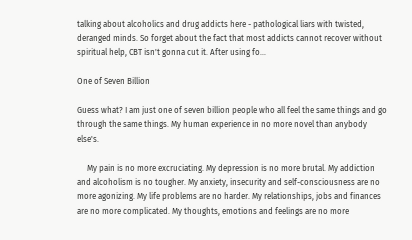talking about alcoholics and drug addicts here - pathological liars with twisted, deranged minds. So forget about the fact that most addicts cannot recover without spiritual help, CBT isn't gonna cut it. After using fo…

One of Seven Billion

Guess what? I am just one of seven billion people who all feel the same things and go through the same things. My human experience in no more novel than anybody else's.

     My pain is no more excruciating. My depression is no more brutal. My addiction and alcoholism is no tougher. My anxiety, insecurity and self-consciousness are no more agonizing. My life problems are no harder. My relationships, jobs and finances are no more complicated. My thoughts, emotions and feelings are no more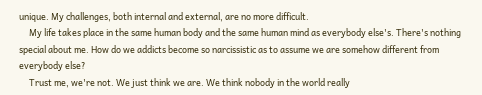unique. My challenges, both internal and external, are no more difficult.
     My life takes place in the same human body and the same human mind as everybody else's. There's nothing special about me. How do we addicts become so narcissistic as to assume we are somehow different from everybody else?
     Trust me, we're not. We just think we are. We think nobody in the world really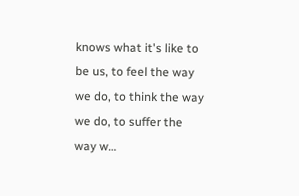knows what it's like to be us, to feel the way we do, to think the way we do, to suffer the way w…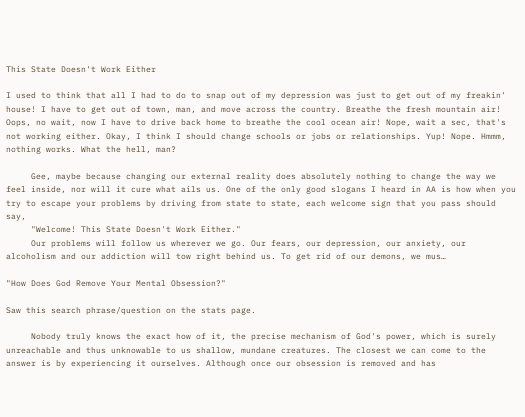This State Doesn't Work Either

I used to think that all I had to do to snap out of my depression was just to get out of my freakin' house! I have to get out of town, man, and move across the country. Breathe the fresh mountain air! Oops, no wait, now I have to drive back home to breathe the cool ocean air! Nope, wait a sec, that's not working either. Okay, I think I should change schools or jobs or relationships. Yup! Nope. Hmmm, nothing works. What the hell, man?

     Gee, maybe because changing our external reality does absolutely nothing to change the way we feel inside, nor will it cure what ails us. One of the only good slogans I heard in AA is how when you try to escape your problems by driving from state to state, each welcome sign that you pass should say,
     "Welcome! This State Doesn't Work Either."
     Our problems will follow us wherever we go. Our fears, our depression, our anxiety, our alcoholism and our addiction will tow right behind us. To get rid of our demons, we mus…

"How Does God Remove Your Mental Obsession?"

Saw this search phrase/question on the stats page.

     Nobody truly knows the exact how of it, the precise mechanism of God's power, which is surely unreachable and thus unknowable to us shallow, mundane creatures. The closest we can come to the answer is by experiencing it ourselves. Although once our obsession is removed and has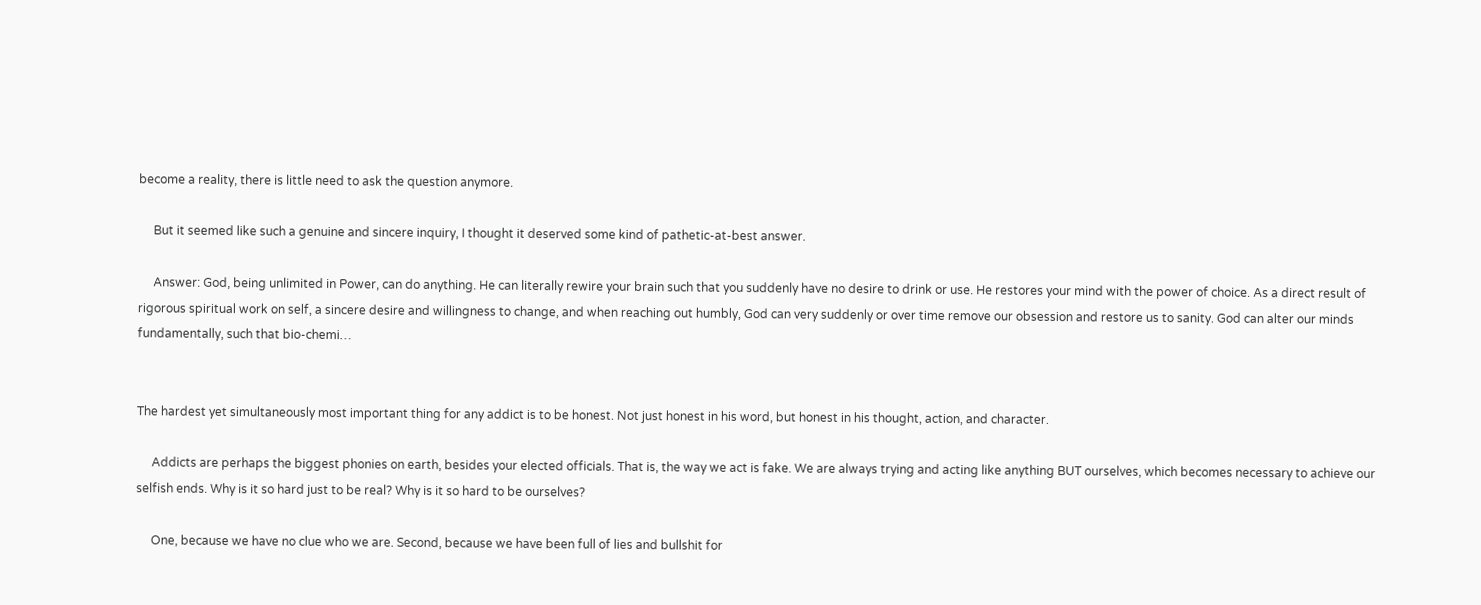become a reality, there is little need to ask the question anymore.

     But it seemed like such a genuine and sincere inquiry, I thought it deserved some kind of pathetic-at-best answer.

     Answer: God, being unlimited in Power, can do anything. He can literally rewire your brain such that you suddenly have no desire to drink or use. He restores your mind with the power of choice. As a direct result of rigorous spiritual work on self, a sincere desire and willingness to change, and when reaching out humbly, God can very suddenly or over time remove our obsession and restore us to sanity. God can alter our minds fundamentally, such that bio-chemi…


The hardest yet simultaneously most important thing for any addict is to be honest. Not just honest in his word, but honest in his thought, action, and character.

     Addicts are perhaps the biggest phonies on earth, besides your elected officials. That is, the way we act is fake. We are always trying and acting like anything BUT ourselves, which becomes necessary to achieve our selfish ends. Why is it so hard just to be real? Why is it so hard to be ourselves?

     One, because we have no clue who we are. Second, because we have been full of lies and bullshit for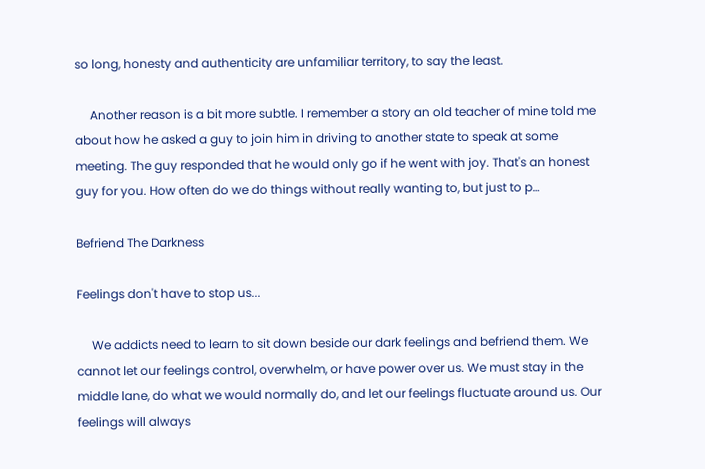so long, honesty and authenticity are unfamiliar territory, to say the least.

     Another reason is a bit more subtle. I remember a story an old teacher of mine told me about how he asked a guy to join him in driving to another state to speak at some meeting. The guy responded that he would only go if he went with joy. That's an honest guy for you. How often do we do things without really wanting to, but just to p…

Befriend The Darkness

Feelings don't have to stop us...

     We addicts need to learn to sit down beside our dark feelings and befriend them. We cannot let our feelings control, overwhelm, or have power over us. We must stay in the middle lane, do what we would normally do, and let our feelings fluctuate around us. Our feelings will always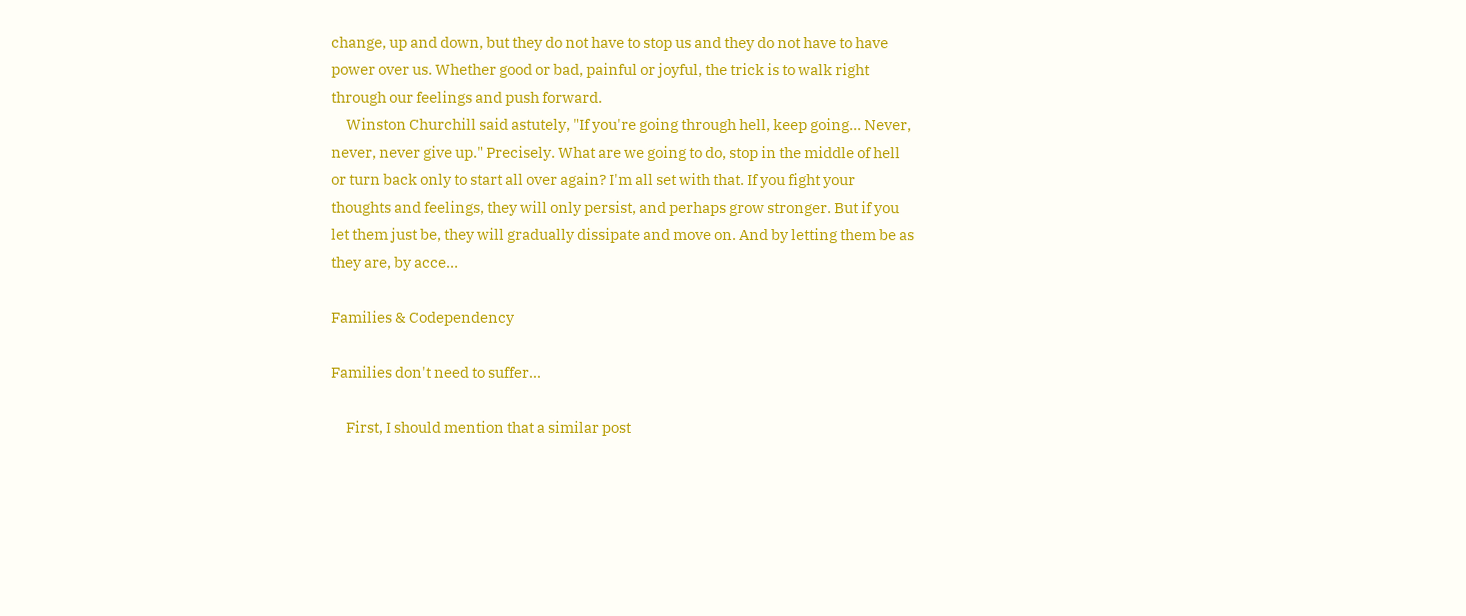change, up and down, but they do not have to stop us and they do not have to have power over us. Whether good or bad, painful or joyful, the trick is to walk right through our feelings and push forward.
     Winston Churchill said astutely, "If you're going through hell, keep going... Never, never, never give up." Precisely. What are we going to do, stop in the middle of hell or turn back only to start all over again? I'm all set with that. If you fight your thoughts and feelings, they will only persist, and perhaps grow stronger. But if you let them just be, they will gradually dissipate and move on. And by letting them be as they are, by acce…

Families & Codependency

Families don't need to suffer...

     First, I should mention that a similar post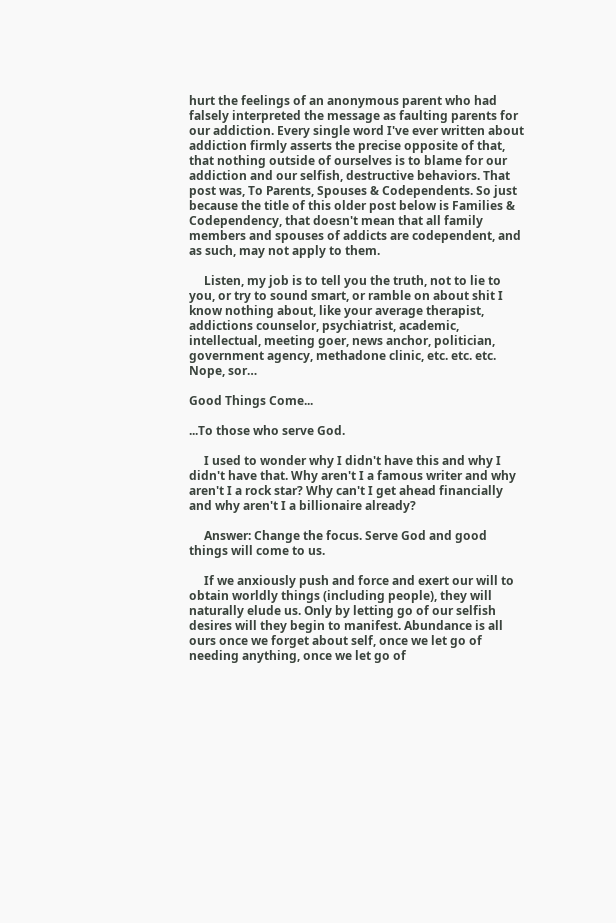hurt the feelings of an anonymous parent who had falsely interpreted the message as faulting parents for our addiction. Every single word I've ever written about addiction firmly asserts the precise opposite of that, that nothing outside of ourselves is to blame for our addiction and our selfish, destructive behaviors. That post was, To Parents, Spouses & Codependents. So just because the title of this older post below is Families & Codependency, that doesn't mean that all family members and spouses of addicts are codependent, and as such, may not apply to them.

     Listen, my job is to tell you the truth, not to lie to you, or try to sound smart, or ramble on about shit I know nothing about, like your average therapist, addictions counselor, psychiatrist, academic, intellectual, meeting goer, news anchor, politician, government agency, methadone clinic, etc. etc. etc. Nope, sor…

Good Things Come...

...To those who serve God.

     I used to wonder why I didn't have this and why I didn't have that. Why aren't I a famous writer and why aren't I a rock star? Why can't I get ahead financially and why aren't I a billionaire already?

     Answer: Change the focus. Serve God and good things will come to us.

     If we anxiously push and force and exert our will to obtain worldly things (including people), they will naturally elude us. Only by letting go of our selfish desires will they begin to manifest. Abundance is all ours once we forget about self, once we let go of needing anything, once we let go of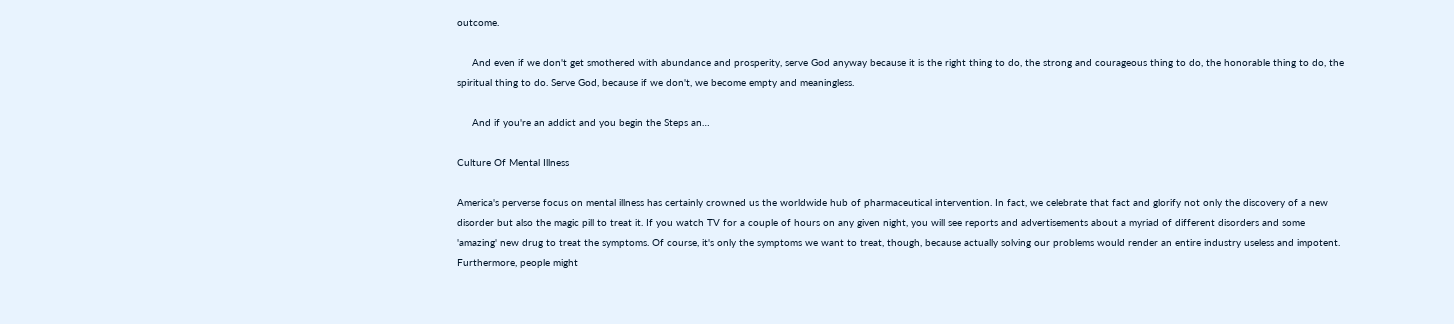outcome.

     And even if we don't get smothered with abundance and prosperity, serve God anyway because it is the right thing to do, the strong and courageous thing to do, the honorable thing to do, the spiritual thing to do. Serve God, because if we don't, we become empty and meaningless.

     And if you're an addict and you begin the Steps an…

Culture Of Mental Illness

America's perverse focus on mental illness has certainly crowned us the worldwide hub of pharmaceutical intervention. In fact, we celebrate that fact and glorify not only the discovery of a new disorder but also the magic pill to treat it. If you watch TV for a couple of hours on any given night, you will see reports and advertisements about a myriad of different disorders and some 'amazing' new drug to treat the symptoms. Of course, it's only the symptoms we want to treat, though, because actually solving our problems would render an entire industry useless and impotent. Furthermore, people might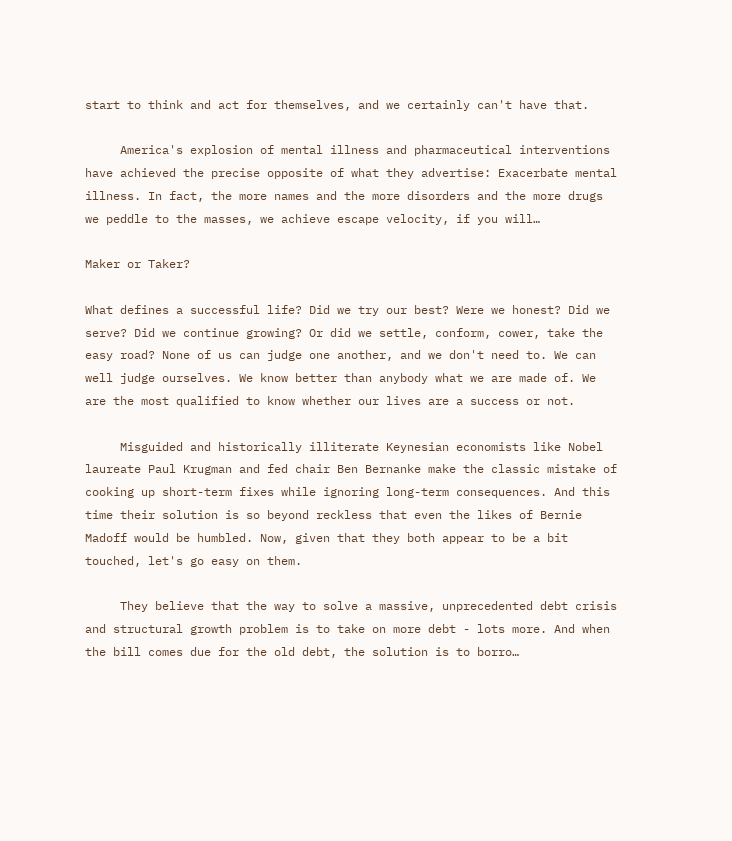start to think and act for themselves, and we certainly can't have that.

     America's explosion of mental illness and pharmaceutical interventions have achieved the precise opposite of what they advertise: Exacerbate mental illness. In fact, the more names and the more disorders and the more drugs we peddle to the masses, we achieve escape velocity, if you will…

Maker or Taker?

What defines a successful life? Did we try our best? Were we honest? Did we serve? Did we continue growing? Or did we settle, conform, cower, take the easy road? None of us can judge one another, and we don't need to. We can well judge ourselves. We know better than anybody what we are made of. We are the most qualified to know whether our lives are a success or not.

     Misguided and historically illiterate Keynesian economists like Nobel laureate Paul Krugman and fed chair Ben Bernanke make the classic mistake of cooking up short-term fixes while ignoring long-term consequences. And this time their solution is so beyond reckless that even the likes of Bernie Madoff would be humbled. Now, given that they both appear to be a bit touched, let's go easy on them.

     They believe that the way to solve a massive, unprecedented debt crisis and structural growth problem is to take on more debt - lots more. And when the bill comes due for the old debt, the solution is to borro…